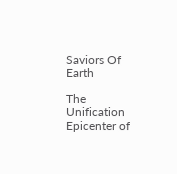Saviors Of Earth

The Unification Epicenter of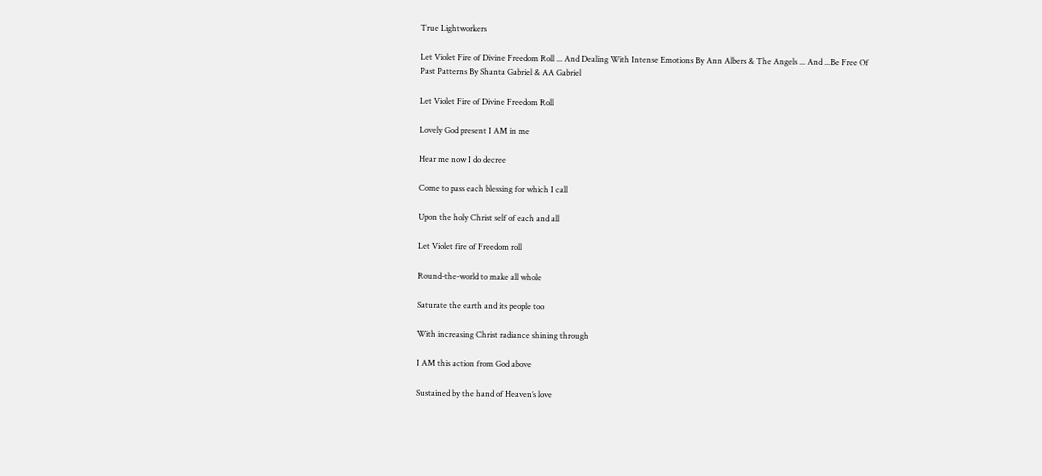True Lightworkers

Let Violet Fire of Divine Freedom Roll ... And Dealing With Intense Emotions By Ann Albers & The Angels ... And ...Be Free Of Past Patterns By Shanta Gabriel & AA Gabriel

Let Violet Fire of Divine Freedom Roll

Lovely God present I AM in me

Hear me now I do decree

Come to pass each blessing for which I call

Upon the holy Christ self of each and all

Let Violet fire of Freedom roll

Round-the-world to make all whole

Saturate the earth and its people too

With increasing Christ radiance shining through

I AM this action from God above

Sustained by the hand of Heaven’s love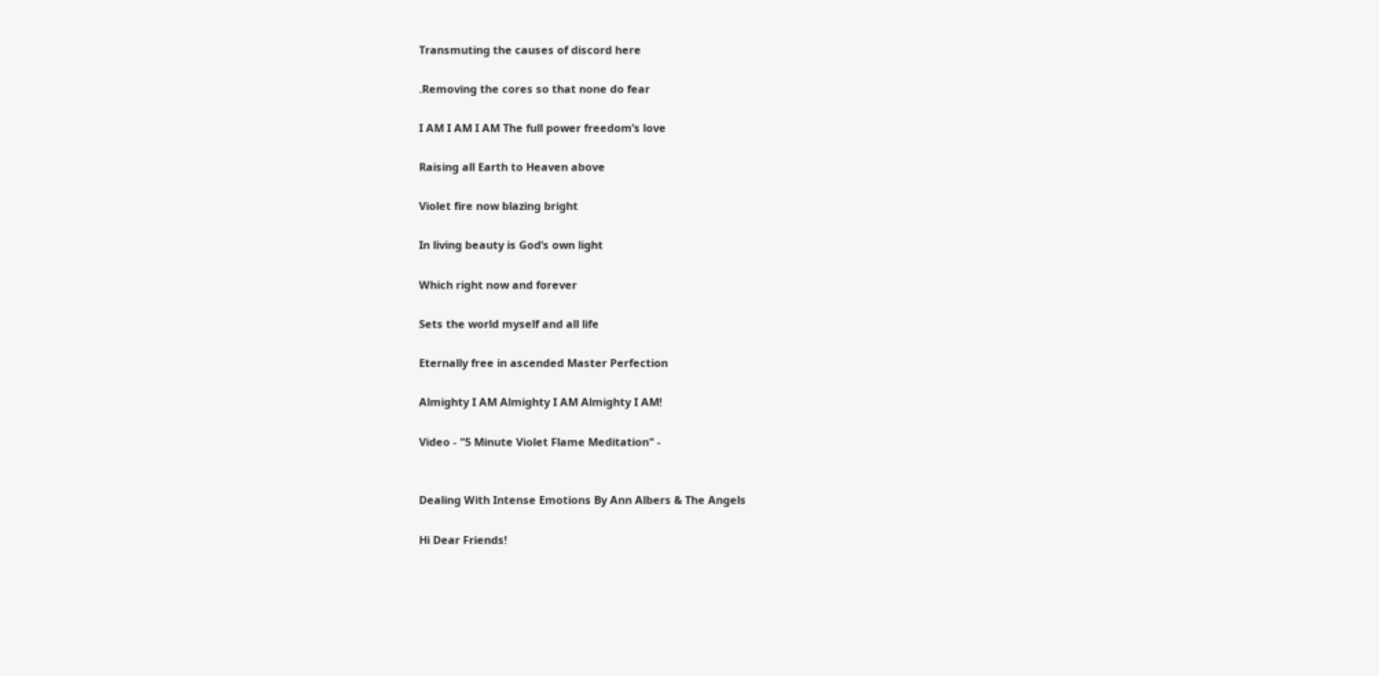Transmuting the causes of discord here

.Removing the cores so that none do fear

I AM I AM I AM The full power freedom’s love

Raising all Earth to Heaven above

Violet fire now blazing bright

In living beauty is God’s own light

Which right now and forever

Sets the world myself and all life

Eternally free in ascended Master Perfection

Almighty I AM Almighty I AM Almighty I AM!

Video - "5 Minute Violet Flame Meditation" -


Dealing With Intense Emotions By Ann Albers & The Angels

Hi Dear Friends!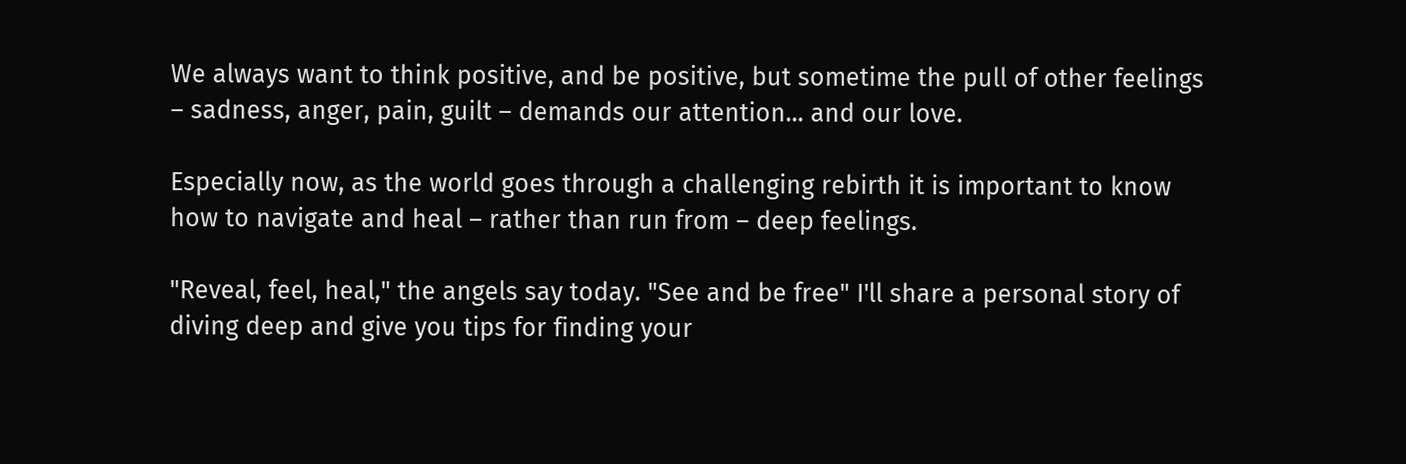We always want to think positive, and be positive, but sometime the pull of other feelings – sadness, anger, pain, guilt – demands our attention... and our love.

Especially now, as the world goes through a challenging rebirth it is important to know how to navigate and heal – rather than run from – deep feelings.

"Reveal, feel, heal," the angels say today. "See and be free" I'll share a personal story of diving deep and give you tips for finding your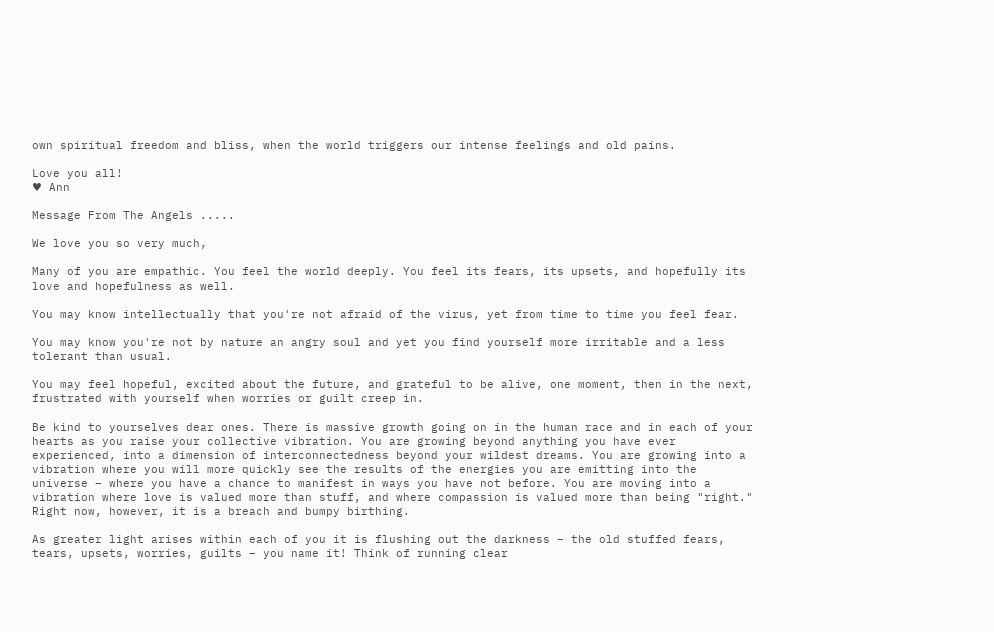own spiritual freedom and bliss, when the world triggers our intense feelings and old pains.

Love you all!
♥ Ann

Message From The Angels .....

We love you so very much,

Many of you are empathic. You feel the world deeply. You feel its fears, its upsets, and hopefully its love and hopefulness as well.

You may know intellectually that you're not afraid of the virus, yet from time to time you feel fear.

You may know you're not by nature an angry soul and yet you find yourself more irritable and a less tolerant than usual.

You may feel hopeful, excited about the future, and grateful to be alive, one moment, then in the next, frustrated with yourself when worries or guilt creep in.

Be kind to yourselves dear ones. There is massive growth going on in the human race and in each of your hearts as you raise your collective vibration. You are growing beyond anything you have ever experienced, into a dimension of interconnectedness beyond your wildest dreams. You are growing into a vibration where you will more quickly see the results of the energies you are emitting into the universe – where you have a chance to manifest in ways you have not before. You are moving into a vibration where love is valued more than stuff, and where compassion is valued more than being "right." Right now, however, it is a breach and bumpy birthing.

As greater light arises within each of you it is flushing out the darkness – the old stuffed fears, tears, upsets, worries, guilts – you name it! Think of running clear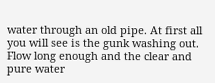water through an old pipe. At first all you will see is the gunk washing out. Flow long enough and the clear and pure water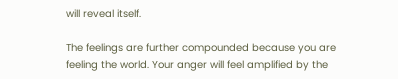will reveal itself.

The feelings are further compounded because you are feeling the world. Your anger will feel amplified by the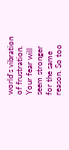world's vibration of frustration. Your fear will seem stronger for the same reason. So too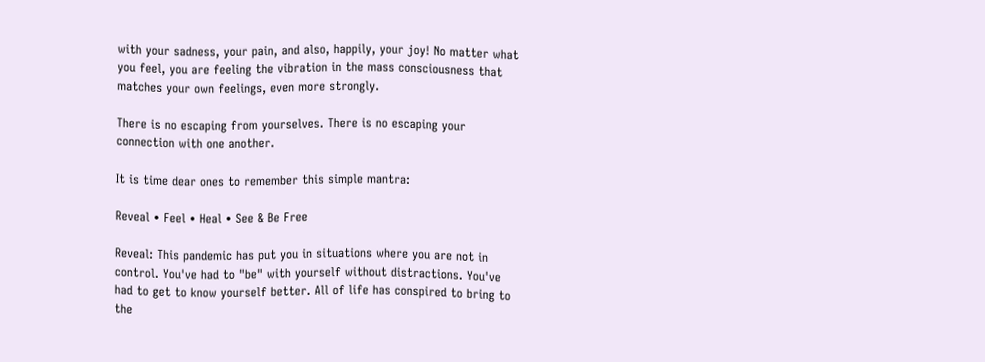with your sadness, your pain, and also, happily, your joy! No matter what you feel, you are feeling the vibration in the mass consciousness that matches your own feelings, even more strongly.

There is no escaping from yourselves. There is no escaping your connection with one another.

It is time dear ones to remember this simple mantra:

Reveal • Feel • Heal • See & Be Free

Reveal: This pandemic has put you in situations where you are not in control. You've had to "be" with yourself without distractions. You've had to get to know yourself better. All of life has conspired to bring to the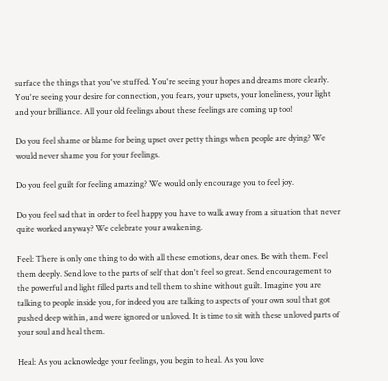surface the things that you've stuffed. You're seeing your hopes and dreams more clearly. You're seeing your desire for connection, you fears, your upsets, your loneliness, your light and your brilliance. All your old feelings about these feelings are coming up too!

Do you feel shame or blame for being upset over petty things when people are dying? We would never shame you for your feelings.

Do you feel guilt for feeling amazing? We would only encourage you to feel joy.

Do you feel sad that in order to feel happy you have to walk away from a situation that never quite worked anyway? We celebrate your awakening.

Feel: There is only one thing to do with all these emotions, dear ones. Be with them. Feel them deeply. Send love to the parts of self that don't feel so great. Send encouragement to the powerful and light filled parts and tell them to shine without guilt. Imagine you are talking to people inside you, for indeed you are talking to aspects of your own soul that got pushed deep within, and were ignored or unloved. It is time to sit with these unloved parts of your soul and heal them.

Heal: As you acknowledge your feelings, you begin to heal. As you love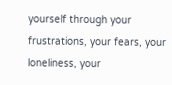yourself through your frustrations, your fears, your loneliness, your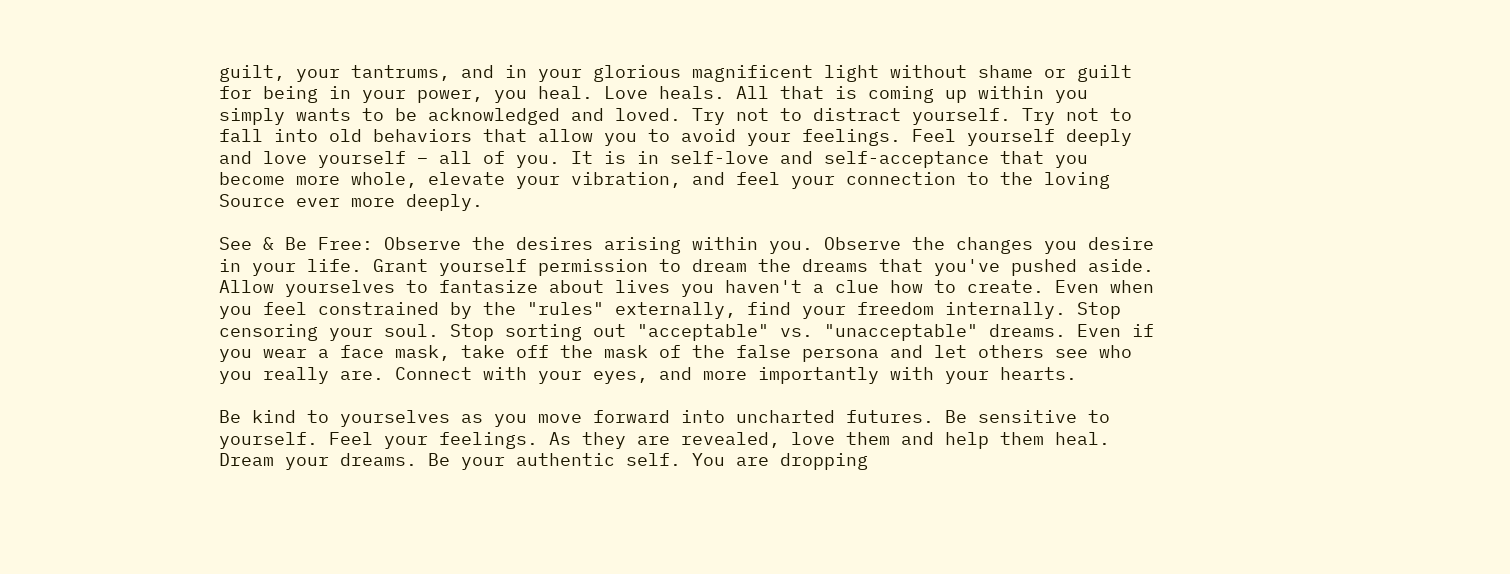guilt, your tantrums, and in your glorious magnificent light without shame or guilt for being in your power, you heal. Love heals. All that is coming up within you simply wants to be acknowledged and loved. Try not to distract yourself. Try not to fall into old behaviors that allow you to avoid your feelings. Feel yourself deeply and love yourself – all of you. It is in self-love and self-acceptance that you become more whole, elevate your vibration, and feel your connection to the loving Source ever more deeply.

See & Be Free: Observe the desires arising within you. Observe the changes you desire in your life. Grant yourself permission to dream the dreams that you've pushed aside. Allow yourselves to fantasize about lives you haven't a clue how to create. Even when you feel constrained by the "rules" externally, find your freedom internally. Stop censoring your soul. Stop sorting out "acceptable" vs. "unacceptable" dreams. Even if you wear a face mask, take off the mask of the false persona and let others see who you really are. Connect with your eyes, and more importantly with your hearts.

Be kind to yourselves as you move forward into uncharted futures. Be sensitive to yourself. Feel your feelings. As they are revealed, love them and help them heal. Dream your dreams. Be your authentic self. You are dropping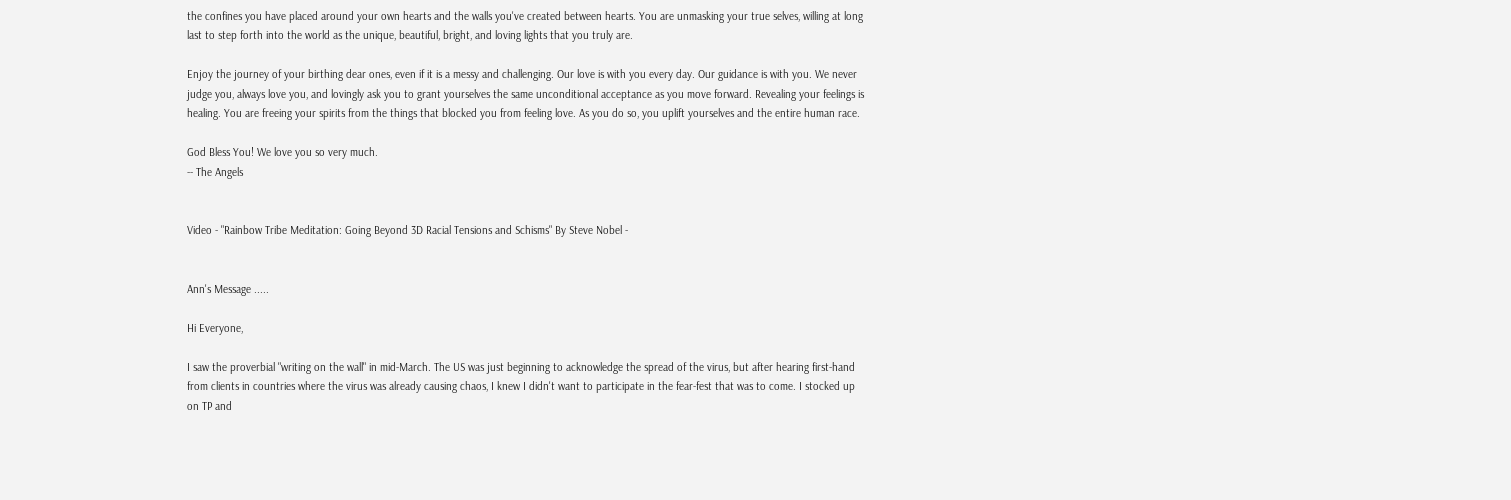the confines you have placed around your own hearts and the walls you've created between hearts. You are unmasking your true selves, willing at long last to step forth into the world as the unique, beautiful, bright, and loving lights that you truly are.

Enjoy the journey of your birthing dear ones, even if it is a messy and challenging. Our love is with you every day. Our guidance is with you. We never judge you, always love you, and lovingly ask you to grant yourselves the same unconditional acceptance as you move forward. Revealing your feelings is healing. You are freeing your spirits from the things that blocked you from feeling love. As you do so, you uplift yourselves and the entire human race.

God Bless You! We love you so very much.
-- The Angels


Video - "Rainbow Tribe Meditation: Going Beyond 3D Racial Tensions and Schisms" By Steve Nobel -


Ann's Message .....

Hi Everyone,

I saw the proverbial "writing on the wall" in mid-March. The US was just beginning to acknowledge the spread of the virus, but after hearing first-hand from clients in countries where the virus was already causing chaos, I knew I didn't want to participate in the fear-fest that was to come. I stocked up on TP and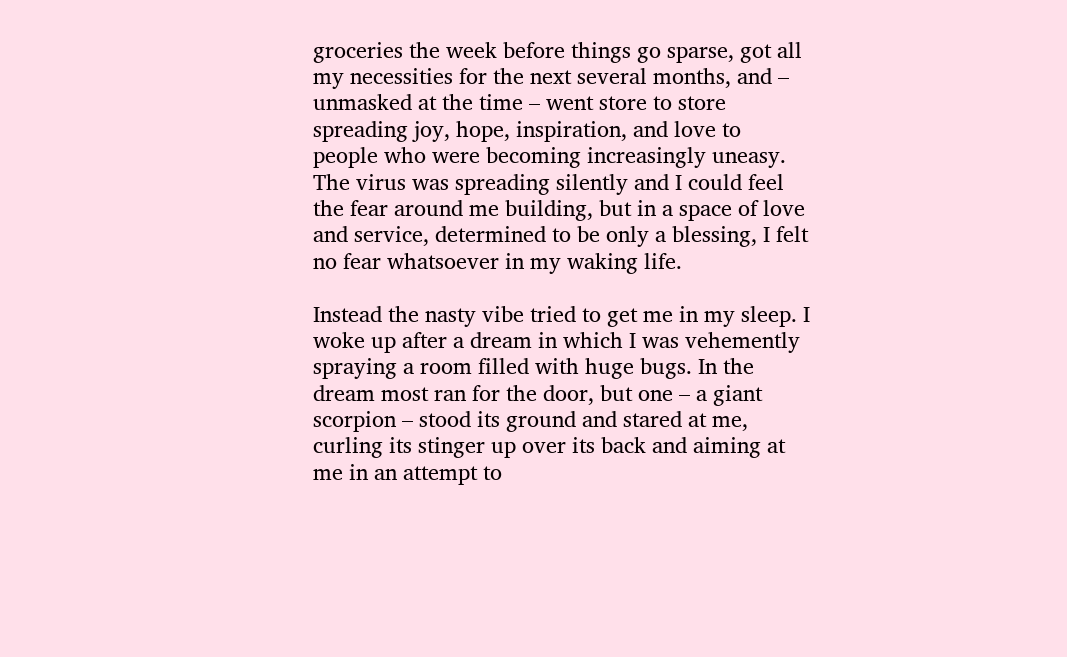groceries the week before things go sparse, got all my necessities for the next several months, and – unmasked at the time – went store to store spreading joy, hope, inspiration, and love to people who were becoming increasingly uneasy. The virus was spreading silently and I could feel the fear around me building, but in a space of love and service, determined to be only a blessing, I felt no fear whatsoever in my waking life.

Instead the nasty vibe tried to get me in my sleep. I woke up after a dream in which I was vehemently spraying a room filled with huge bugs. In the dream most ran for the door, but one – a giant scorpion – stood its ground and stared at me, curling its stinger up over its back and aiming at me in an attempt to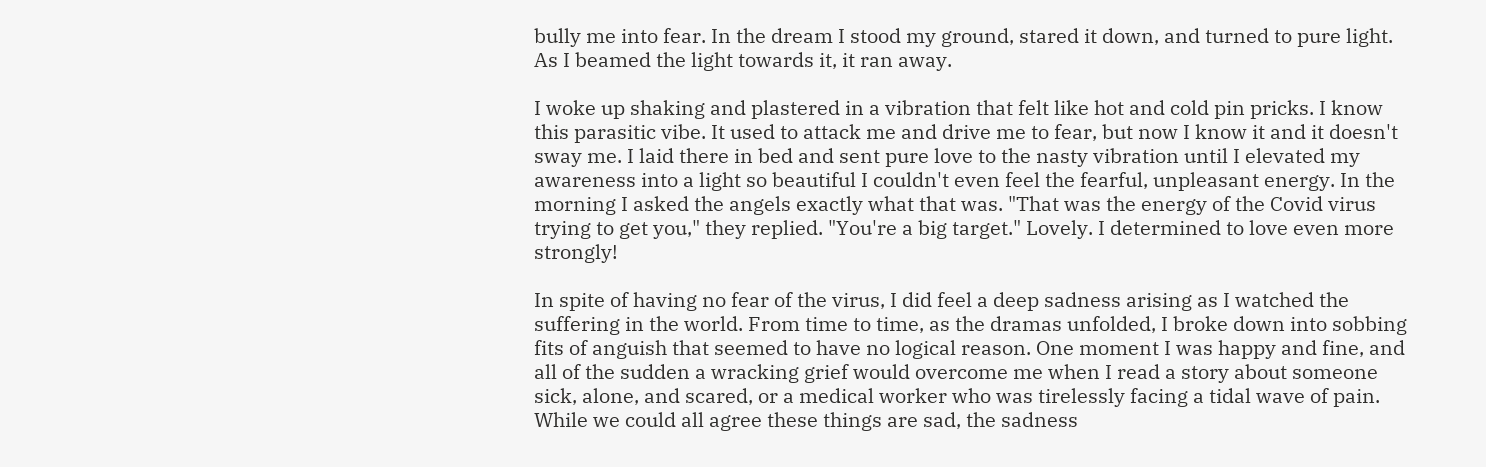bully me into fear. In the dream I stood my ground, stared it down, and turned to pure light. As I beamed the light towards it, it ran away.

I woke up shaking and plastered in a vibration that felt like hot and cold pin pricks. I know this parasitic vibe. It used to attack me and drive me to fear, but now I know it and it doesn't sway me. I laid there in bed and sent pure love to the nasty vibration until I elevated my awareness into a light so beautiful I couldn't even feel the fearful, unpleasant energy. In the morning I asked the angels exactly what that was. "That was the energy of the Covid virus trying to get you," they replied. "You're a big target." Lovely. I determined to love even more strongly!

In spite of having no fear of the virus, I did feel a deep sadness arising as I watched the suffering in the world. From time to time, as the dramas unfolded, I broke down into sobbing fits of anguish that seemed to have no logical reason. One moment I was happy and fine, and all of the sudden a wracking grief would overcome me when I read a story about someone sick, alone, and scared, or a medical worker who was tirelessly facing a tidal wave of pain. While we could all agree these things are sad, the sadness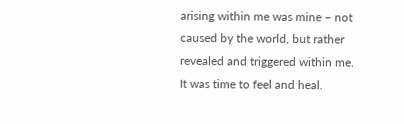arising within me was mine – not caused by the world, but rather revealed and triggered within me. It was time to feel and heal.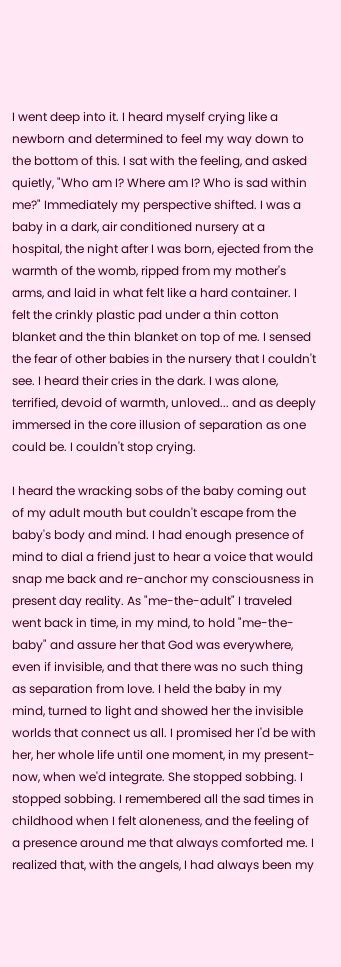I went deep into it. I heard myself crying like a newborn and determined to feel my way down to the bottom of this. I sat with the feeling, and asked quietly, "Who am I? Where am I? Who is sad within me?" Immediately my perspective shifted. I was a baby in a dark, air conditioned nursery at a hospital, the night after I was born, ejected from the warmth of the womb, ripped from my mother's arms, and laid in what felt like a hard container. I felt the crinkly plastic pad under a thin cotton blanket and the thin blanket on top of me. I sensed the fear of other babies in the nursery that I couldn't see. I heard their cries in the dark. I was alone, terrified, devoid of warmth, unloved... and as deeply immersed in the core illusion of separation as one could be. I couldn't stop crying.

I heard the wracking sobs of the baby coming out of my adult mouth but couldn't escape from the baby's body and mind. I had enough presence of mind to dial a friend just to hear a voice that would snap me back and re-anchor my consciousness in present day reality. As "me-the-adult" I traveled went back in time, in my mind, to hold "me-the-baby" and assure her that God was everywhere, even if invisible, and that there was no such thing as separation from love. I held the baby in my mind, turned to light and showed her the invisible worlds that connect us all. I promised her I'd be with her, her whole life until one moment, in my present-now, when we'd integrate. She stopped sobbing. I stopped sobbing. I remembered all the sad times in childhood when I felt aloneness, and the feeling of a presence around me that always comforted me. I realized that, with the angels, I had always been my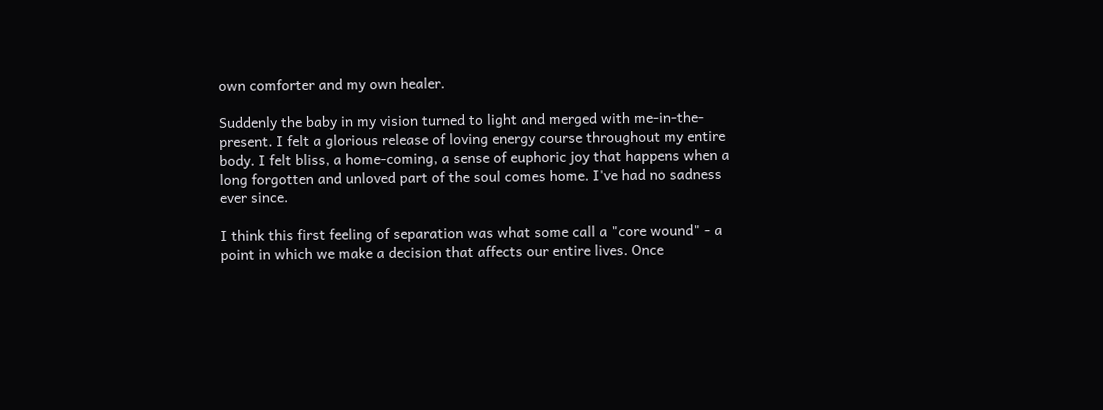own comforter and my own healer.

Suddenly the baby in my vision turned to light and merged with me-in-the-present. I felt a glorious release of loving energy course throughout my entire body. I felt bliss, a home-coming, a sense of euphoric joy that happens when a long forgotten and unloved part of the soul comes home. I've had no sadness ever since.

I think this first feeling of separation was what some call a "core wound" - a point in which we make a decision that affects our entire lives. Once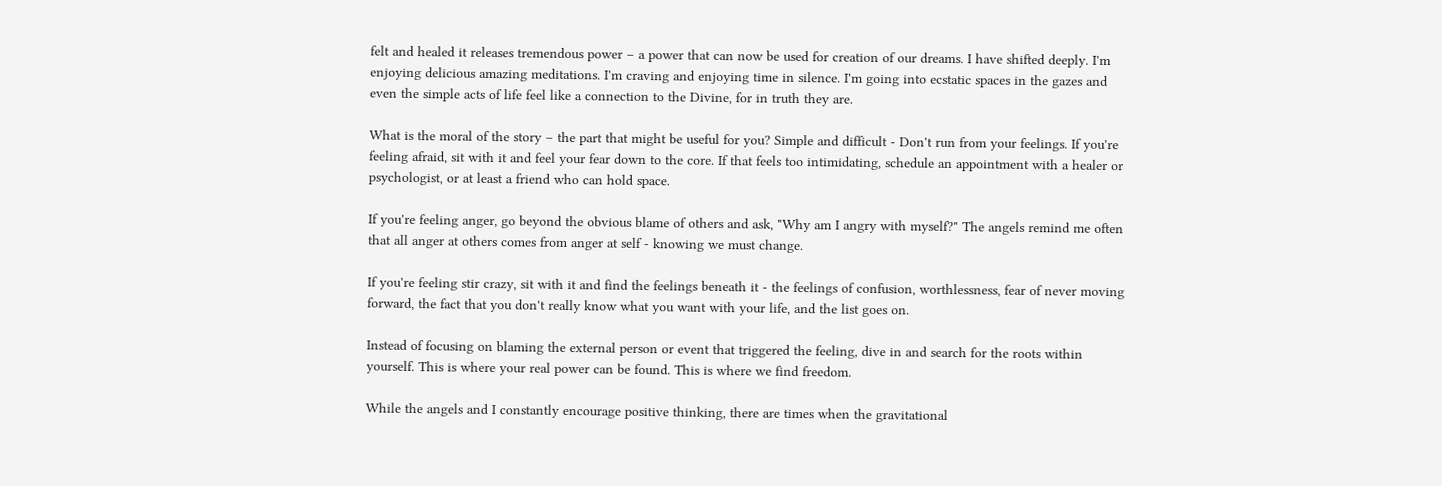felt and healed it releases tremendous power – a power that can now be used for creation of our dreams. I have shifted deeply. I'm enjoying delicious amazing meditations. I'm craving and enjoying time in silence. I'm going into ecstatic spaces in the gazes and even the simple acts of life feel like a connection to the Divine, for in truth they are.

What is the moral of the story – the part that might be useful for you? Simple and difficult - Don't run from your feelings. If you're feeling afraid, sit with it and feel your fear down to the core. If that feels too intimidating, schedule an appointment with a healer or psychologist, or at least a friend who can hold space.

If you're feeling anger, go beyond the obvious blame of others and ask, "Why am I angry with myself?" The angels remind me often that all anger at others comes from anger at self - knowing we must change.

If you're feeling stir crazy, sit with it and find the feelings beneath it - the feelings of confusion, worthlessness, fear of never moving forward, the fact that you don't really know what you want with your life, and the list goes on.

Instead of focusing on blaming the external person or event that triggered the feeling, dive in and search for the roots within yourself. This is where your real power can be found. This is where we find freedom.

While the angels and I constantly encourage positive thinking, there are times when the gravitational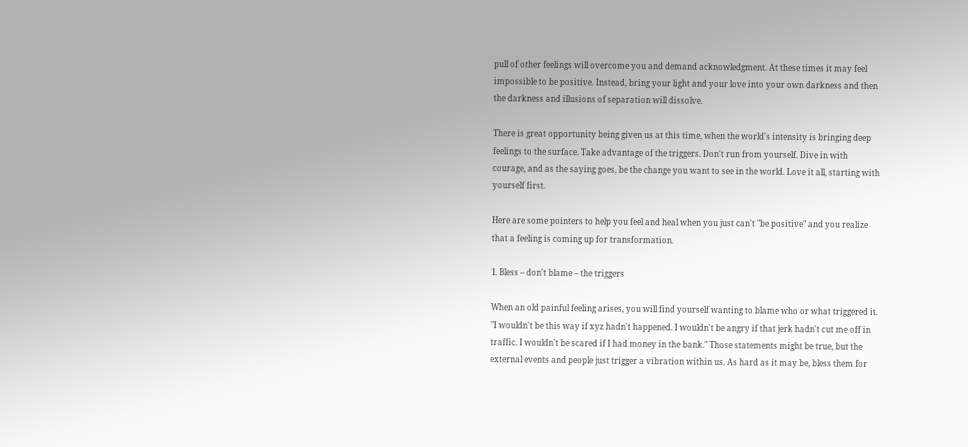pull of other feelings will overcome you and demand acknowledgment. At these times it may feel impossible to be positive. Instead, bring your light and your love into your own darkness and then the darkness and illusions of separation will dissolve.

There is great opportunity being given us at this time, when the world's intensity is bringing deep feelings to the surface. Take advantage of the triggers. Don't run from yourself. Dive in with courage, and as the saying goes, be the change you want to see in the world. Love it all, starting with yourself first.

Here are some pointers to help you feel and heal when you just can't "be positive" and you realize that a feeling is coming up for transformation.

1. Bless – don't blame – the triggers

When an old painful feeling arises, you will find yourself wanting to blame who or what triggered it. "I wouldn't be this way if xyz hadn't happened. I wouldn't be angry if that jerk hadn't cut me off in traffic. I wouldn't be scared if I had money in the bank." Those statements might be true, but the external events and people just trigger a vibration within us. As hard as it may be, bless them for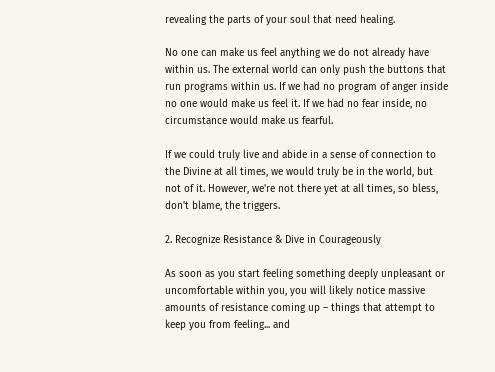revealing the parts of your soul that need healing.

No one can make us feel anything we do not already have within us. The external world can only push the buttons that run programs within us. If we had no program of anger inside no one would make us feel it. If we had no fear inside, no circumstance would make us fearful.

If we could truly live and abide in a sense of connection to the Divine at all times, we would truly be in the world, but not of it. However, we're not there yet at all times, so bless, don't blame, the triggers.

2. Recognize Resistance & Dive in Courageously

As soon as you start feeling something deeply unpleasant or uncomfortable within you, you will likely notice massive amounts of resistance coming up – things that attempt to keep you from feeling... and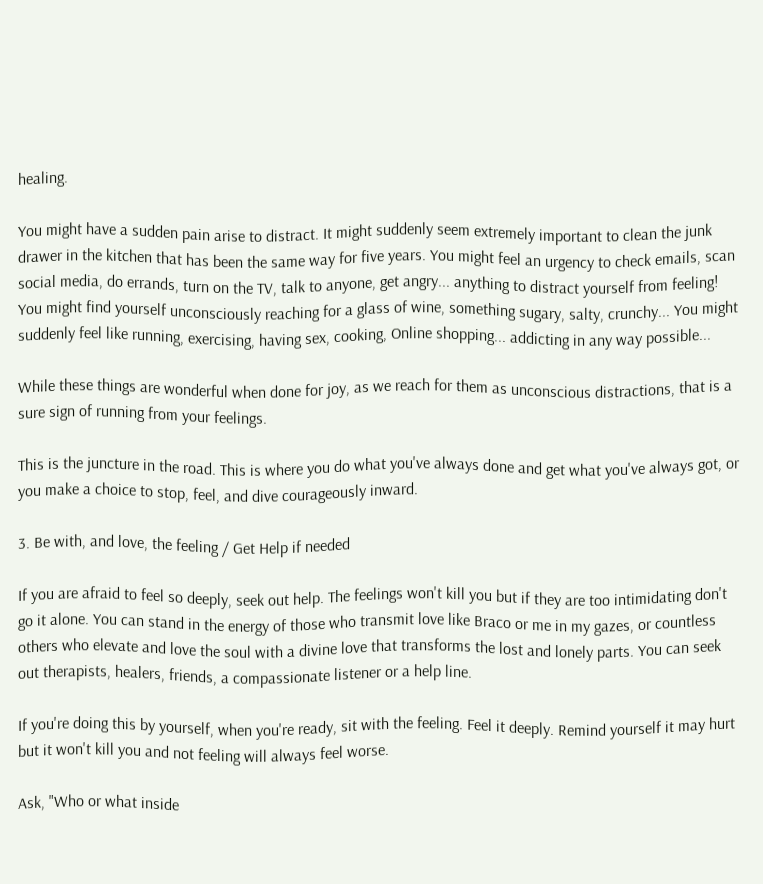healing.

You might have a sudden pain arise to distract. It might suddenly seem extremely important to clean the junk drawer in the kitchen that has been the same way for five years. You might feel an urgency to check emails, scan social media, do errands, turn on the TV, talk to anyone, get angry... anything to distract yourself from feeling! You might find yourself unconsciously reaching for a glass of wine, something sugary, salty, crunchy... You might suddenly feel like running, exercising, having sex, cooking, Online shopping... addicting in any way possible...

While these things are wonderful when done for joy, as we reach for them as unconscious distractions, that is a sure sign of running from your feelings.

This is the juncture in the road. This is where you do what you've always done and get what you've always got, or you make a choice to stop, feel, and dive courageously inward.

3. Be with, and love, the feeling / Get Help if needed

If you are afraid to feel so deeply, seek out help. The feelings won't kill you but if they are too intimidating don't go it alone. You can stand in the energy of those who transmit love like Braco or me in my gazes, or countless others who elevate and love the soul with a divine love that transforms the lost and lonely parts. You can seek out therapists, healers, friends, a compassionate listener or a help line.

If you're doing this by yourself, when you're ready, sit with the feeling. Feel it deeply. Remind yourself it may hurt but it won't kill you and not feeling will always feel worse.

Ask, "Who or what inside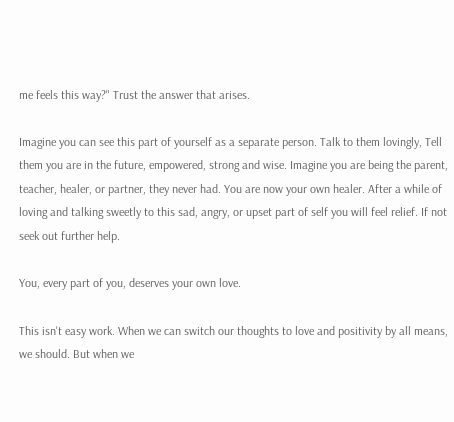me feels this way?" Trust the answer that arises.

Imagine you can see this part of yourself as a separate person. Talk to them lovingly, Tell them you are in the future, empowered, strong and wise. Imagine you are being the parent, teacher, healer, or partner, they never had. You are now your own healer. After a while of loving and talking sweetly to this sad, angry, or upset part of self you will feel relief. If not seek out further help.

You, every part of you, deserves your own love.

This isn't easy work. When we can switch our thoughts to love and positivity by all means, we should. But when we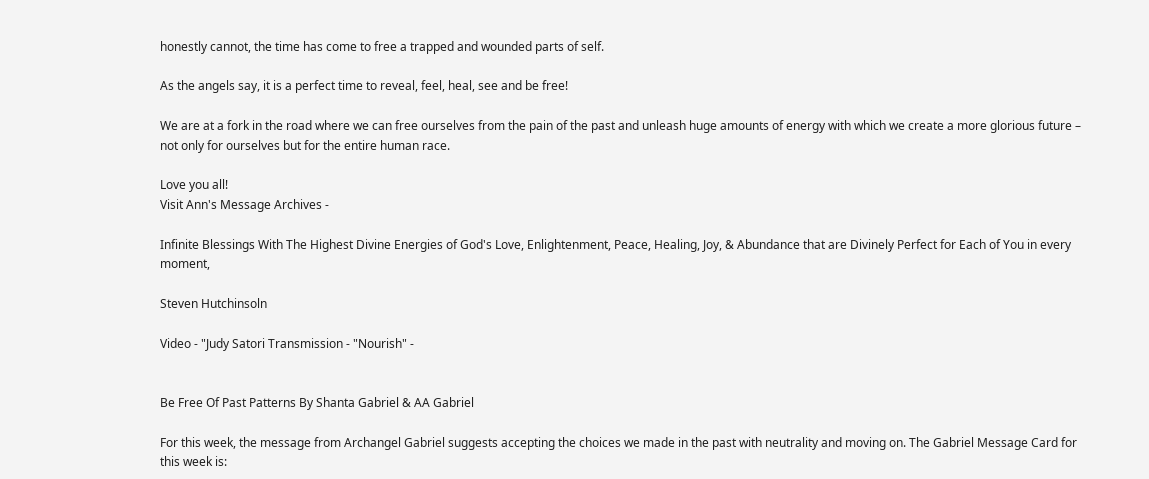honestly cannot, the time has come to free a trapped and wounded parts of self.

As the angels say, it is a perfect time to reveal, feel, heal, see and be free!

We are at a fork in the road where we can free ourselves from the pain of the past and unleash huge amounts of energy with which we create a more glorious future – not only for ourselves but for the entire human race.

Love you all!
Visit Ann's Message Archives -

Infinite Blessings With The Highest Divine Energies of God's Love, Enlightenment, Peace, Healing, Joy, & Abundance that are Divinely Perfect for Each of You in every moment,

Steven Hutchinsoln

Video - "Judy Satori Transmission - "Nourish" -


Be Free Of Past Patterns By Shanta Gabriel & AA Gabriel

For this week, the message from Archangel Gabriel suggests accepting the choices we made in the past with neutrality and moving on. The Gabriel Message Card for this week is: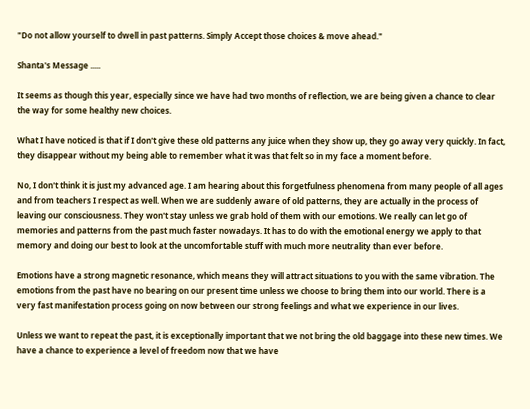"Do not allow yourself to dwell in past patterns. Simply Accept those choices & move ahead."

Shanta's Message .....

It seems as though this year, especially since we have had two months of reflection, we are being given a chance to clear the way for some healthy new choices.

What I have noticed is that if I don't give these old patterns any juice when they show up, they go away very quickly. In fact, they disappear without my being able to remember what it was that felt so in my face a moment before.

No, I don't think it is just my advanced age. I am hearing about this forgetfulness phenomena from many people of all ages and from teachers I respect as well. When we are suddenly aware of old patterns, they are actually in the process of leaving our consciousness. They won't stay unless we grab hold of them with our emotions. We really can let go of memories and patterns from the past much faster nowadays. It has to do with the emotional energy we apply to that memory and doing our best to look at the uncomfortable stuff with much more neutrality than ever before.

Emotions have a strong magnetic resonance, which means they will attract situations to you with the same vibration. The emotions from the past have no bearing on our present time unless we choose to bring them into our world. There is a very fast manifestation process going on now between our strong feelings and what we experience in our lives.

Unless we want to repeat the past, it is exceptionally important that we not bring the old baggage into these new times. We have a chance to experience a level of freedom now that we have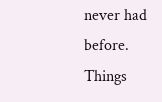never had before. Things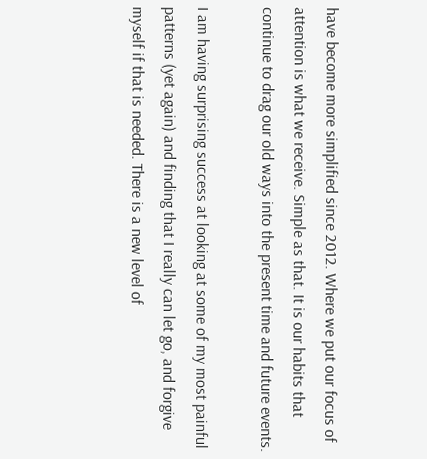have become more simplified since 2012. Where we put our focus of attention is what we receive. Simple as that. It is our habits that continue to drag our old ways into the present time and future events.

I am having surprising success at looking at some of my most painful patterns (yet again) and finding that I really can let go, and forgive myself if that is needed. There is a new level of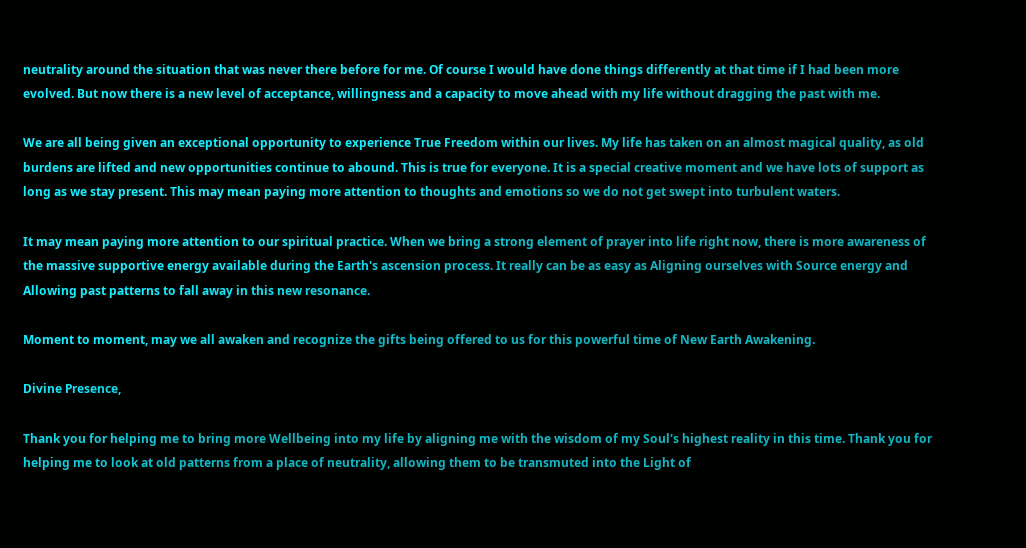neutrality around the situation that was never there before for me. Of course I would have done things differently at that time if I had been more evolved. But now there is a new level of acceptance, willingness and a capacity to move ahead with my life without dragging the past with me.

We are all being given an exceptional opportunity to experience True Freedom within our lives. My life has taken on an almost magical quality, as old burdens are lifted and new opportunities continue to abound. This is true for everyone. It is a special creative moment and we have lots of support as long as we stay present. This may mean paying more attention to thoughts and emotions so we do not get swept into turbulent waters.

It may mean paying more attention to our spiritual practice. When we bring a strong element of prayer into life right now, there is more awareness of the massive supportive energy available during the Earth's ascension process. It really can be as easy as Aligning ourselves with Source energy and Allowing past patterns to fall away in this new resonance.

Moment to moment, may we all awaken and recognize the gifts being offered to us for this powerful time of New Earth Awakening.

Divine Presence,

Thank you for helping me to bring more Wellbeing into my life by aligning me with the wisdom of my Soul's highest reality in this time. Thank you for helping me to look at old patterns from a place of neutrality, allowing them to be transmuted into the Light of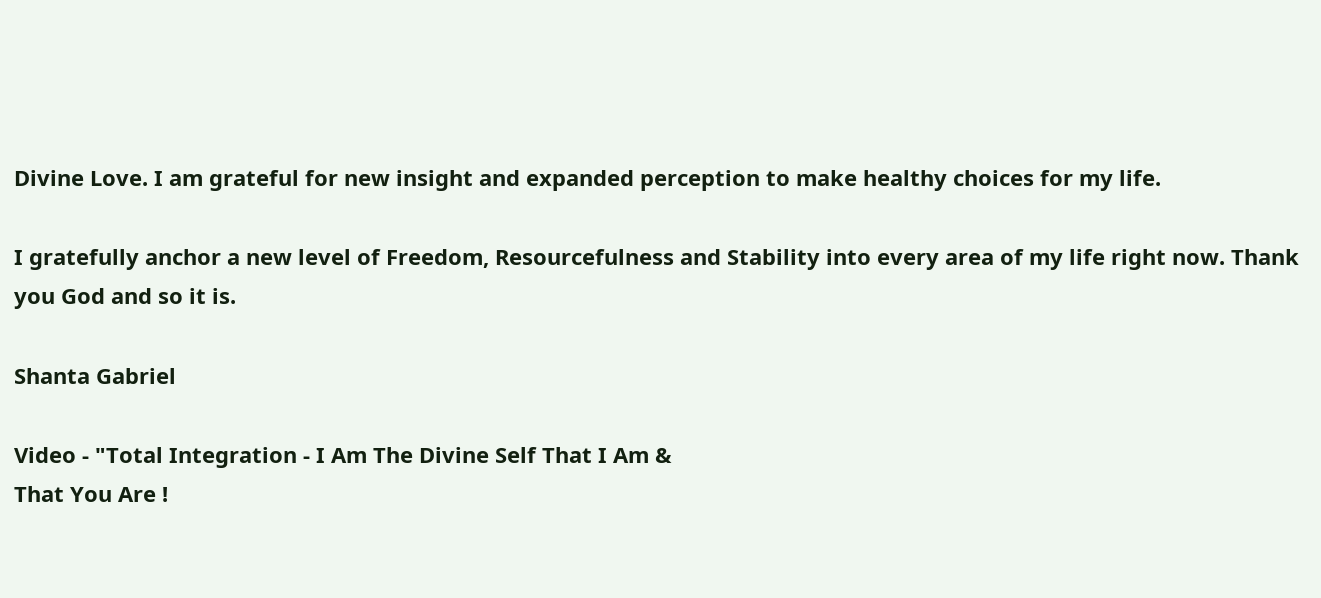Divine Love. I am grateful for new insight and expanded perception to make healthy choices for my life.

I gratefully anchor a new level of Freedom, Resourcefulness and Stability into every area of my life right now. Thank you God and so it is.

Shanta Gabriel

Video - "Total Integration - I Am The Divine Self That I Am &
That You Are !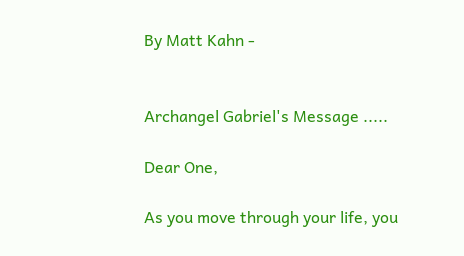By Matt Kahn -


Archangel Gabriel's Message .....

Dear One,

As you move through your life, you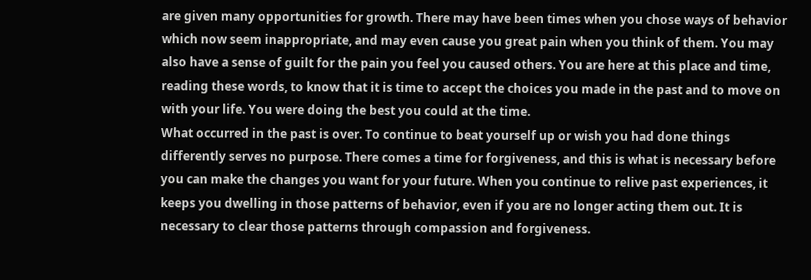are given many opportunities for growth. There may have been times when you chose ways of behavior which now seem inappropriate, and may even cause you great pain when you think of them. You may also have a sense of guilt for the pain you feel you caused others. You are here at this place and time, reading these words, to know that it is time to accept the choices you made in the past and to move on with your life. You were doing the best you could at the time.
What occurred in the past is over. To continue to beat yourself up or wish you had done things differently serves no purpose. There comes a time for forgiveness, and this is what is necessary before you can make the changes you want for your future. When you continue to relive past experiences, it keeps you dwelling in those patterns of behavior, even if you are no longer acting them out. It is necessary to clear those patterns through compassion and forgiveness.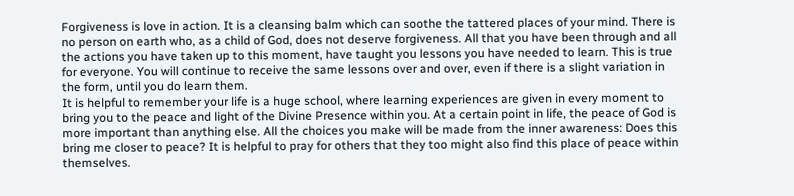Forgiveness is love in action. It is a cleansing balm which can soothe the tattered places of your mind. There is no person on earth who, as a child of God, does not deserve forgiveness. All that you have been through and all the actions you have taken up to this moment, have taught you lessons you have needed to learn. This is true for everyone. You will continue to receive the same lessons over and over, even if there is a slight variation in the form, until you do learn them.
It is helpful to remember your life is a huge school, where learning experiences are given in every moment to bring you to the peace and light of the Divine Presence within you. At a certain point in life, the peace of God is more important than anything else. All the choices you make will be made from the inner awareness: Does this bring me closer to peace? It is helpful to pray for others that they too might also find this place of peace within themselves.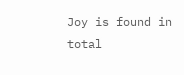Joy is found in total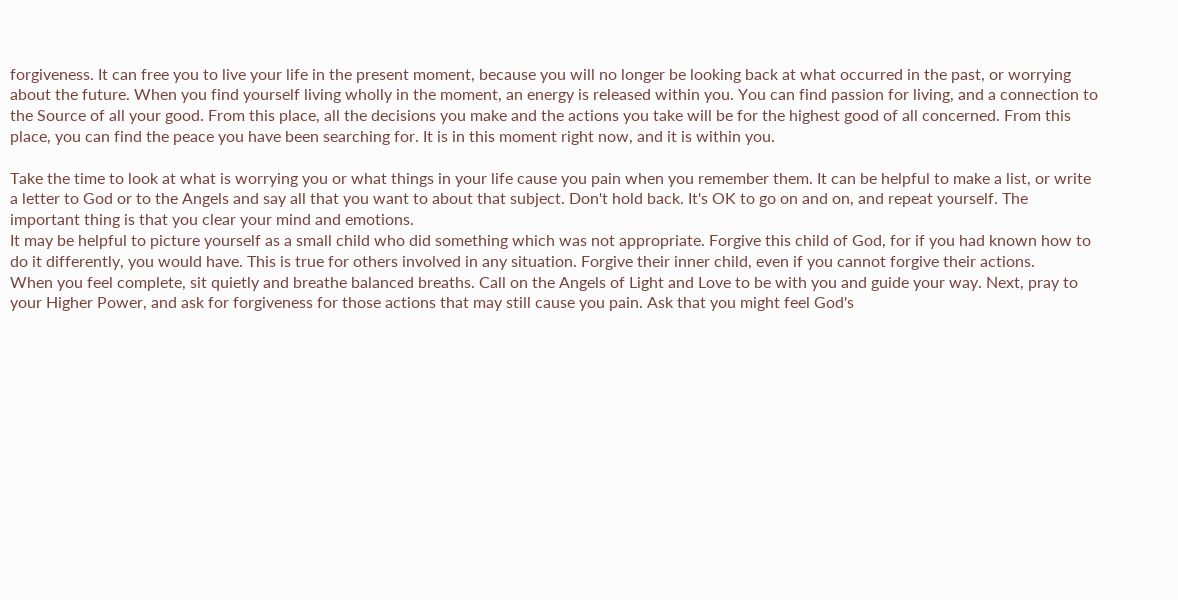forgiveness. It can free you to live your life in the present moment, because you will no longer be looking back at what occurred in the past, or worrying about the future. When you find yourself living wholly in the moment, an energy is released within you. You can find passion for living, and a connection to the Source of all your good. From this place, all the decisions you make and the actions you take will be for the highest good of all concerned. From this place, you can find the peace you have been searching for. It is in this moment right now, and it is within you.

Take the time to look at what is worrying you or what things in your life cause you pain when you remember them. It can be helpful to make a list, or write a letter to God or to the Angels and say all that you want to about that subject. Don't hold back. It's OK to go on and on, and repeat yourself. The important thing is that you clear your mind and emotions.
It may be helpful to picture yourself as a small child who did something which was not appropriate. Forgive this child of God, for if you had known how to do it differently, you would have. This is true for others involved in any situation. Forgive their inner child, even if you cannot forgive their actions.
When you feel complete, sit quietly and breathe balanced breaths. Call on the Angels of Light and Love to be with you and guide your way. Next, pray to your Higher Power, and ask for forgiveness for those actions that may still cause you pain. Ask that you might feel God's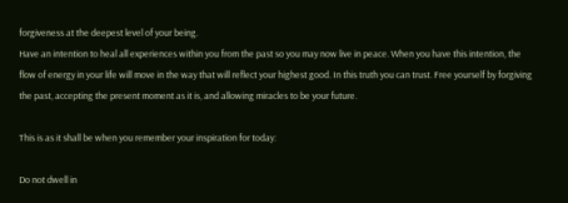forgiveness at the deepest level of your being.
Have an intention to heal all experiences within you from the past so you may now live in peace. When you have this intention, the flow of energy in your life will move in the way that will reflect your highest good. In this truth you can trust. Free yourself by forgiving the past, accepting the present moment as it is, and allowing miracles to be your future.

This is as it shall be when you remember your inspiration for today:

Do not dwell in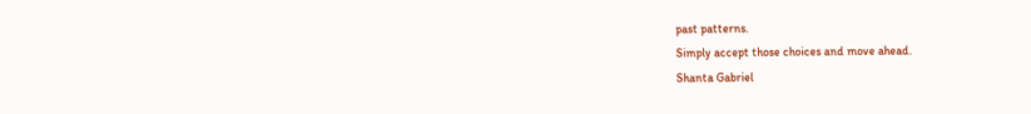past patterns.
Simply accept those choices and move ahead.
Shanta Gabriel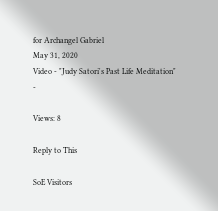for Archangel Gabriel
May 31, 2020
Video - "Judy Satori's Past Life Meditation" -

Views: 8

Reply to This

SoE Visitors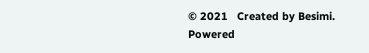© 2021   Created by Besimi.   Powered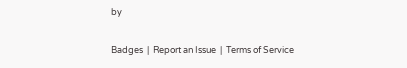by

Badges  |  Report an Issue  |  Terms of Service